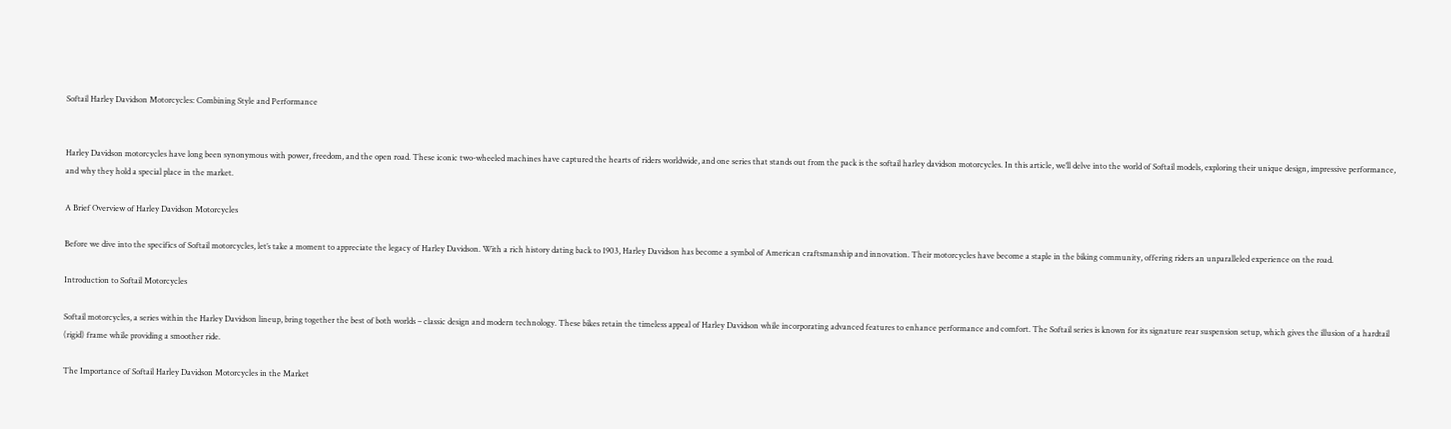Softail Harley Davidson Motorcycles: Combining Style and Performance


Harley Davidson motorcycles have long been synonymous with power, freedom, and the open road. These iconic two-wheeled machines have captured the hearts of riders worldwide, and one series that stands out from the pack is the softail harley davidson motorcycles. In this article, we’ll delve into the world of Softail models, exploring their unique design, impressive performance, and why they hold a special place in the market.

A Brief Overview of Harley Davidson Motorcycles

Before we dive into the specifics of Softail motorcycles, let’s take a moment to appreciate the legacy of Harley Davidson. With a rich history dating back to 1903, Harley Davidson has become a symbol of American craftsmanship and innovation. Their motorcycles have become a staple in the biking community, offering riders an unparalleled experience on the road.

Introduction to Softail Motorcycles

Softail motorcycles, a series within the Harley Davidson lineup, bring together the best of both worlds – classic design and modern technology. These bikes retain the timeless appeal of Harley Davidson while incorporating advanced features to enhance performance and comfort. The Softail series is known for its signature rear suspension setup, which gives the illusion of a hardtail (rigid) frame while providing a smoother ride.

The Importance of Softail Harley Davidson Motorcycles in the Market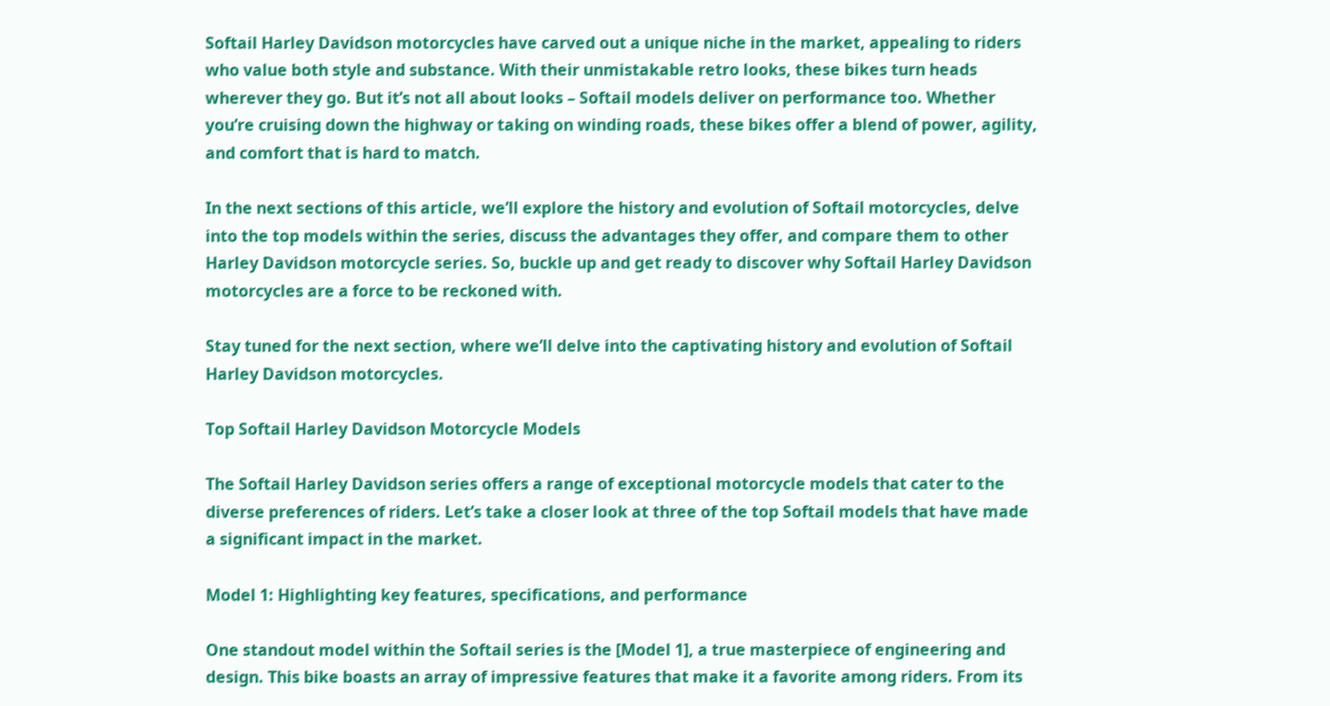Softail Harley Davidson motorcycles have carved out a unique niche in the market, appealing to riders who value both style and substance. With their unmistakable retro looks, these bikes turn heads wherever they go. But it’s not all about looks – Softail models deliver on performance too. Whether you’re cruising down the highway or taking on winding roads, these bikes offer a blend of power, agility, and comfort that is hard to match.

In the next sections of this article, we’ll explore the history and evolution of Softail motorcycles, delve into the top models within the series, discuss the advantages they offer, and compare them to other Harley Davidson motorcycle series. So, buckle up and get ready to discover why Softail Harley Davidson motorcycles are a force to be reckoned with.

Stay tuned for the next section, where we’ll delve into the captivating history and evolution of Softail Harley Davidson motorcycles.

Top Softail Harley Davidson Motorcycle Models

The Softail Harley Davidson series offers a range of exceptional motorcycle models that cater to the diverse preferences of riders. Let’s take a closer look at three of the top Softail models that have made a significant impact in the market.

Model 1: Highlighting key features, specifications, and performance

One standout model within the Softail series is the [Model 1], a true masterpiece of engineering and design. This bike boasts an array of impressive features that make it a favorite among riders. From its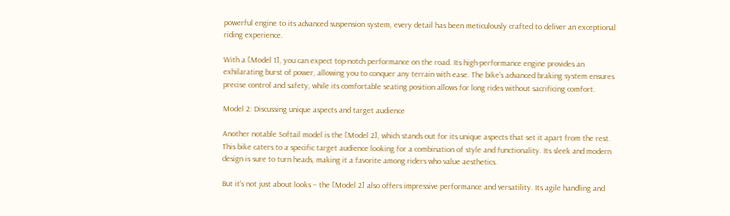powerful engine to its advanced suspension system, every detail has been meticulously crafted to deliver an exceptional riding experience.

With a [Model 1], you can expect top-notch performance on the road. Its high-performance engine provides an exhilarating burst of power, allowing you to conquer any terrain with ease. The bike’s advanced braking system ensures precise control and safety, while its comfortable seating position allows for long rides without sacrificing comfort.

Model 2: Discussing unique aspects and target audience

Another notable Softail model is the [Model 2], which stands out for its unique aspects that set it apart from the rest. This bike caters to a specific target audience looking for a combination of style and functionality. Its sleek and modern design is sure to turn heads, making it a favorite among riders who value aesthetics.

But it’s not just about looks – the [Model 2] also offers impressive performance and versatility. Its agile handling and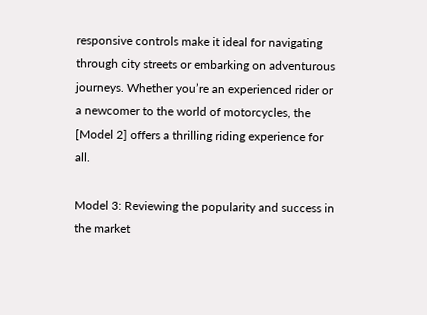responsive controls make it ideal for navigating through city streets or embarking on adventurous journeys. Whether you’re an experienced rider or a newcomer to the world of motorcycles, the [Model 2] offers a thrilling riding experience for all.

Model 3: Reviewing the popularity and success in the market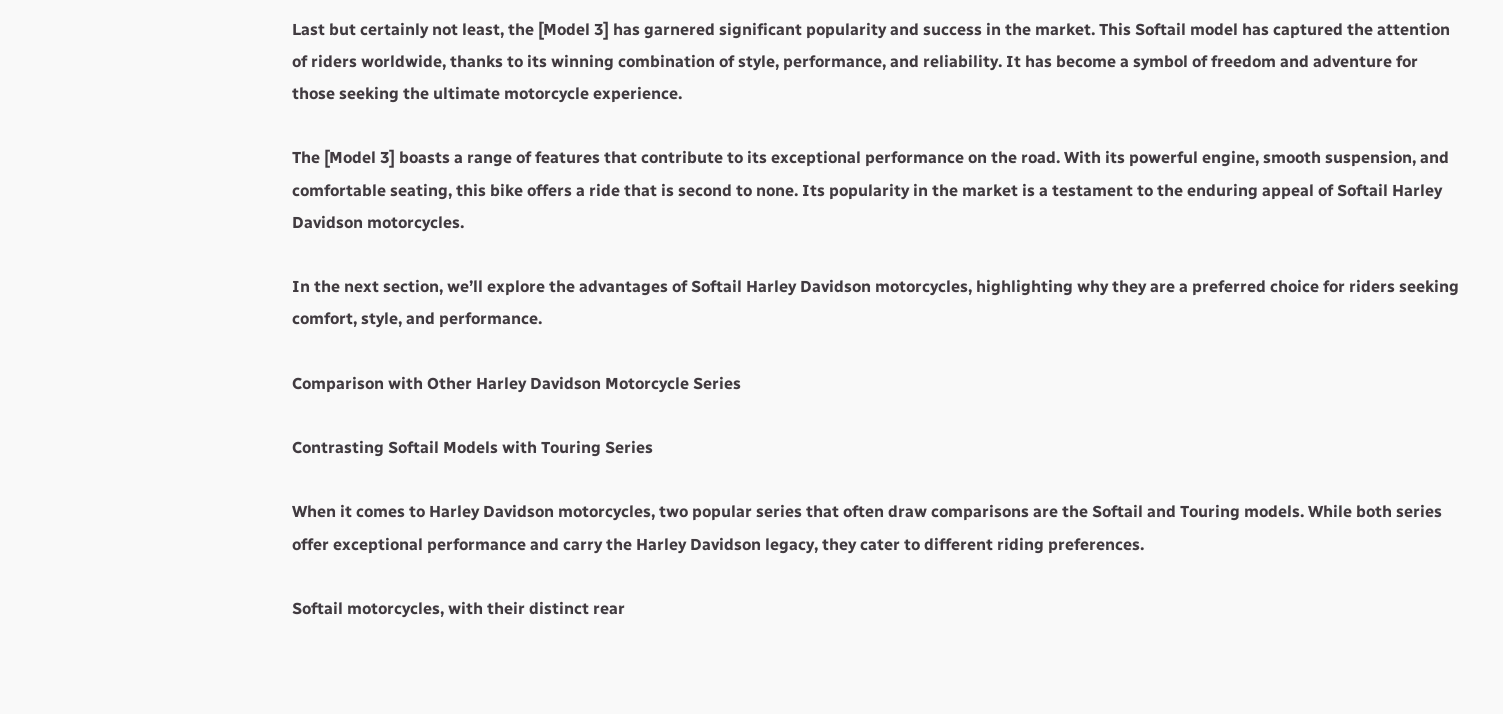Last but certainly not least, the [Model 3] has garnered significant popularity and success in the market. This Softail model has captured the attention of riders worldwide, thanks to its winning combination of style, performance, and reliability. It has become a symbol of freedom and adventure for those seeking the ultimate motorcycle experience.

The [Model 3] boasts a range of features that contribute to its exceptional performance on the road. With its powerful engine, smooth suspension, and comfortable seating, this bike offers a ride that is second to none. Its popularity in the market is a testament to the enduring appeal of Softail Harley Davidson motorcycles.

In the next section, we’ll explore the advantages of Softail Harley Davidson motorcycles, highlighting why they are a preferred choice for riders seeking comfort, style, and performance.

Comparison with Other Harley Davidson Motorcycle Series

Contrasting Softail Models with Touring Series

When it comes to Harley Davidson motorcycles, two popular series that often draw comparisons are the Softail and Touring models. While both series offer exceptional performance and carry the Harley Davidson legacy, they cater to different riding preferences.

Softail motorcycles, with their distinct rear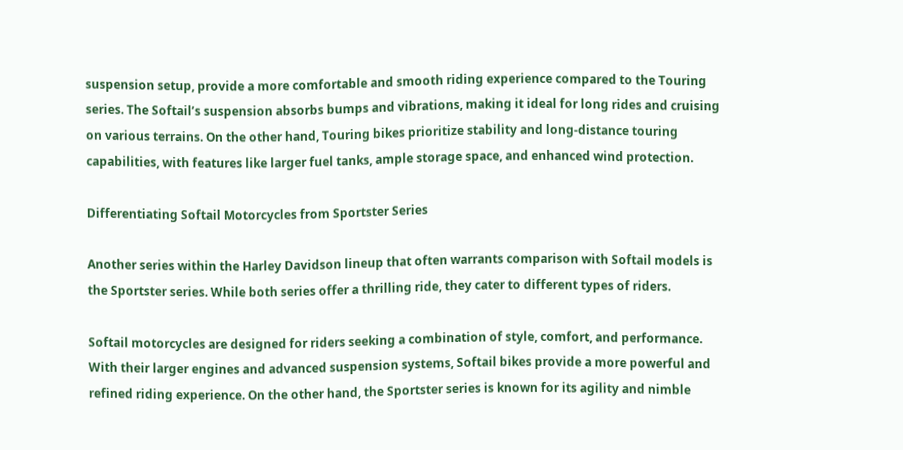suspension setup, provide a more comfortable and smooth riding experience compared to the Touring series. The Softail’s suspension absorbs bumps and vibrations, making it ideal for long rides and cruising on various terrains. On the other hand, Touring bikes prioritize stability and long-distance touring capabilities, with features like larger fuel tanks, ample storage space, and enhanced wind protection.

Differentiating Softail Motorcycles from Sportster Series

Another series within the Harley Davidson lineup that often warrants comparison with Softail models is the Sportster series. While both series offer a thrilling ride, they cater to different types of riders.

Softail motorcycles are designed for riders seeking a combination of style, comfort, and performance. With their larger engines and advanced suspension systems, Softail bikes provide a more powerful and refined riding experience. On the other hand, the Sportster series is known for its agility and nimble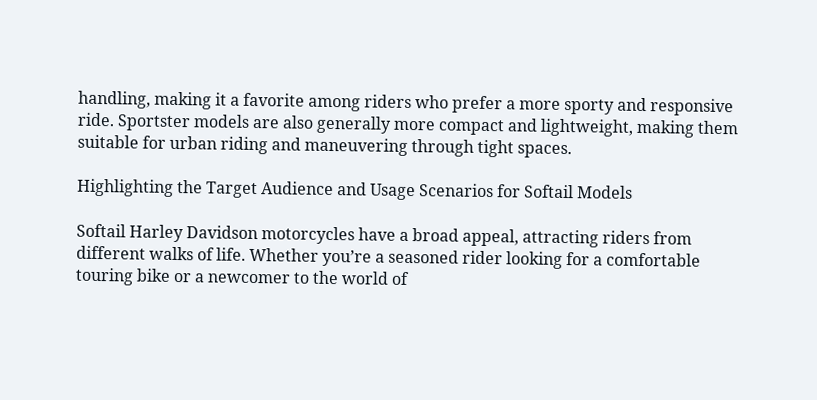handling, making it a favorite among riders who prefer a more sporty and responsive ride. Sportster models are also generally more compact and lightweight, making them suitable for urban riding and maneuvering through tight spaces.

Highlighting the Target Audience and Usage Scenarios for Softail Models

Softail Harley Davidson motorcycles have a broad appeal, attracting riders from different walks of life. Whether you’re a seasoned rider looking for a comfortable touring bike or a newcomer to the world of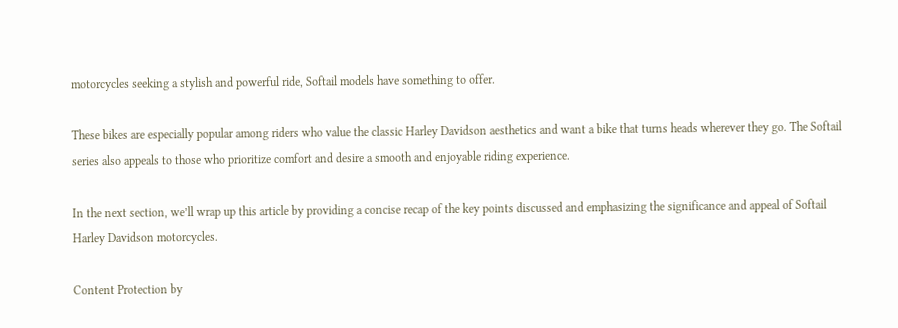motorcycles seeking a stylish and powerful ride, Softail models have something to offer.

These bikes are especially popular among riders who value the classic Harley Davidson aesthetics and want a bike that turns heads wherever they go. The Softail series also appeals to those who prioritize comfort and desire a smooth and enjoyable riding experience.

In the next section, we’ll wrap up this article by providing a concise recap of the key points discussed and emphasizing the significance and appeal of Softail Harley Davidson motorcycles.

Content Protection by